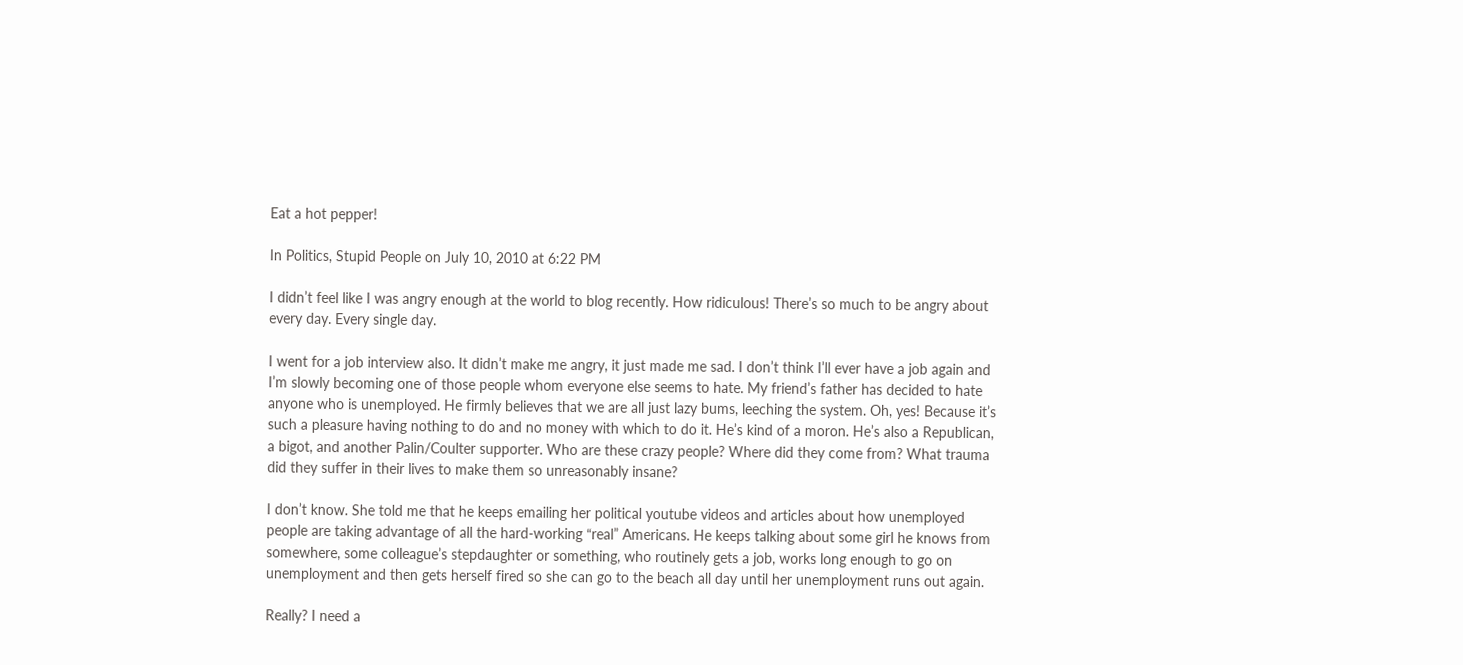Eat a hot pepper!

In Politics, Stupid People on July 10, 2010 at 6:22 PM

I didn’t feel like I was angry enough at the world to blog recently. How ridiculous! There’s so much to be angry about every day. Every single day.

I went for a job interview also. It didn’t make me angry, it just made me sad. I don’t think I’ll ever have a job again and I’m slowly becoming one of those people whom everyone else seems to hate. My friend’s father has decided to hate anyone who is unemployed. He firmly believes that we are all just lazy bums, leeching the system. Oh, yes! Because it’s such a pleasure having nothing to do and no money with which to do it. He’s kind of a moron. He’s also a Republican, a bigot, and another Palin/Coulter supporter. Who are these crazy people? Where did they come from? What trauma did they suffer in their lives to make them so unreasonably insane?

I don’t know. She told me that he keeps emailing her political youtube videos and articles about how unemployed people are taking advantage of all the hard-working “real” Americans. He keeps talking about some girl he knows from somewhere, some colleague’s stepdaughter or something, who routinely gets a job, works long enough to go on unemployment and then gets herself fired so she can go to the beach all day until her unemployment runs out again.

Really? I need a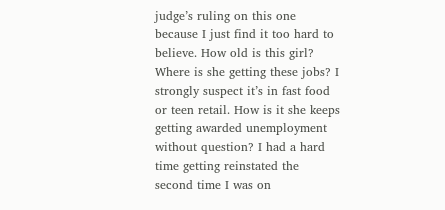judge’s ruling on this one because I just find it too hard to believe. How old is this girl? Where is she getting these jobs? I strongly suspect it’s in fast food or teen retail. How is it she keeps getting awarded unemployment without question? I had a hard time getting reinstated the second time I was on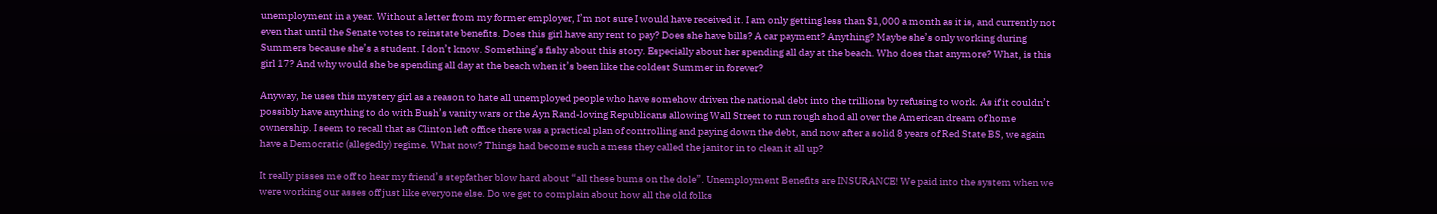unemployment in a year. Without a letter from my former employer, I’m not sure I would have received it. I am only getting less than $1,000 a month as it is, and currently not even that until the Senate votes to reinstate benefits. Does this girl have any rent to pay? Does she have bills? A car payment? Anything? Maybe she’s only working during Summers because she’s a student. I don’t know. Something’s fishy about this story. Especially about her spending all day at the beach. Who does that anymore? What, is this girl 17? And why would she be spending all day at the beach when it’s been like the coldest Summer in forever?

Anyway, he uses this mystery girl as a reason to hate all unemployed people who have somehow driven the national debt into the trillions by refusing to work. As if it couldn’t possibly have anything to do with Bush’s vanity wars or the Ayn Rand-loving Republicans allowing Wall Street to run rough shod all over the American dream of home ownership. I seem to recall that as Clinton left office there was a practical plan of controlling and paying down the debt, and now after a solid 8 years of Red State BS, we again have a Democratic (allegedly) regime. What now? Things had become such a mess they called the janitor in to clean it all up?

It really pisses me off to hear my friend’s stepfather blow hard about “all these bums on the dole”. Unemployment Benefits are INSURANCE! We paid into the system when we were working our asses off just like everyone else. Do we get to complain about how all the old folks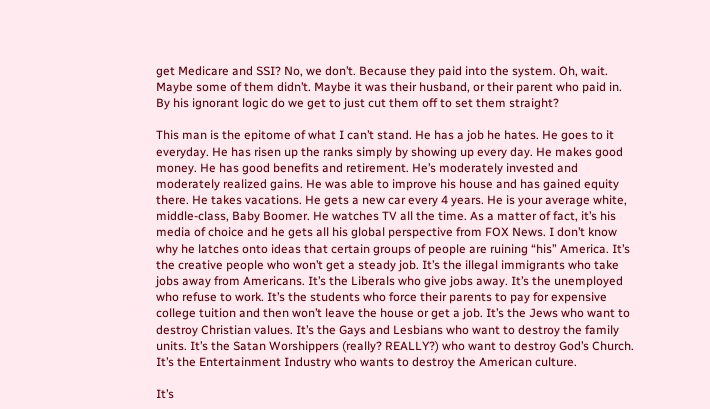get Medicare and SSI? No, we don’t. Because they paid into the system. Oh, wait. Maybe some of them didn’t. Maybe it was their husband, or their parent who paid in. By his ignorant logic do we get to just cut them off to set them straight?

This man is the epitome of what I can’t stand. He has a job he hates. He goes to it everyday. He has risen up the ranks simply by showing up every day. He makes good money. He has good benefits and retirement. He’s moderately invested and moderately realized gains. He was able to improve his house and has gained equity there. He takes vacations. He gets a new car every 4 years. He is your average white, middle-class, Baby Boomer. He watches TV all the time. As a matter of fact, it’s his media of choice and he gets all his global perspective from FOX News. I don’t know why he latches onto ideas that certain groups of people are ruining “his” America. It’s the creative people who won’t get a steady job. It’s the illegal immigrants who take jobs away from Americans. It’s the Liberals who give jobs away. It’s the unemployed who refuse to work. It’s the students who force their parents to pay for expensive college tuition and then won’t leave the house or get a job. It’s the Jews who want to destroy Christian values. It’s the Gays and Lesbians who want to destroy the family units. It’s the Satan Worshippers (really? REALLY?) who want to destroy God’s Church. It’s the Entertainment Industry who wants to destroy the American culture.

It’s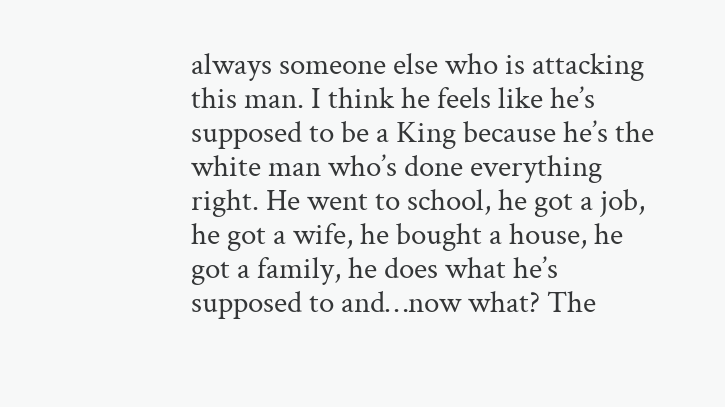always someone else who is attacking this man. I think he feels like he’s supposed to be a King because he’s the white man who’s done everything right. He went to school, he got a job, he got a wife, he bought a house, he got a family, he does what he’s supposed to and…now what? The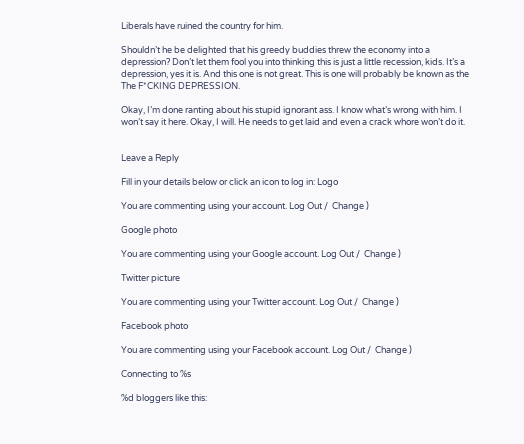Liberals have ruined the country for him.

Shouldn’t he be delighted that his greedy buddies threw the economy into a depression? Don’t let them fool you into thinking this is just a little recession, kids. It’s a depression, yes it is. And this one is not great. This is one will probably be known as the The F*CKING DEPRESSION.

Okay, I’m done ranting about his stupid ignorant ass. I know what’s wrong with him. I won’t say it here. Okay, I will. He needs to get laid and even a crack whore won’t do it.


Leave a Reply

Fill in your details below or click an icon to log in: Logo

You are commenting using your account. Log Out /  Change )

Google photo

You are commenting using your Google account. Log Out /  Change )

Twitter picture

You are commenting using your Twitter account. Log Out /  Change )

Facebook photo

You are commenting using your Facebook account. Log Out /  Change )

Connecting to %s

%d bloggers like this: